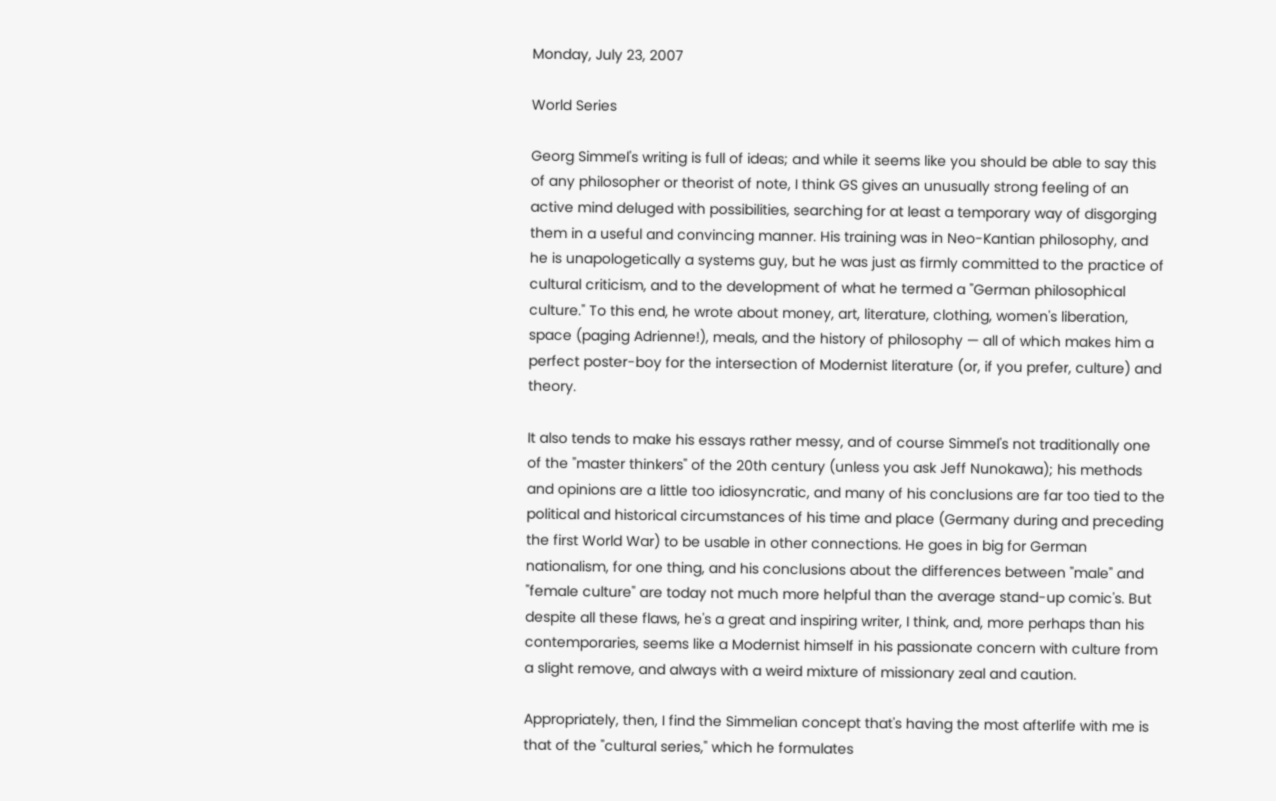Monday, July 23, 2007

World Series

Georg Simmel's writing is full of ideas; and while it seems like you should be able to say this of any philosopher or theorist of note, I think GS gives an unusually strong feeling of an active mind deluged with possibilities, searching for at least a temporary way of disgorging them in a useful and convincing manner. His training was in Neo-Kantian philosophy, and he is unapologetically a systems guy, but he was just as firmly committed to the practice of cultural criticism, and to the development of what he termed a "German philosophical culture." To this end, he wrote about money, art, literature, clothing, women's liberation, space (paging Adrienne!), meals, and the history of philosophy — all of which makes him a perfect poster-boy for the intersection of Modernist literature (or, if you prefer, culture) and theory.

It also tends to make his essays rather messy, and of course Simmel's not traditionally one of the "master thinkers" of the 20th century (unless you ask Jeff Nunokawa); his methods and opinions are a little too idiosyncratic, and many of his conclusions are far too tied to the political and historical circumstances of his time and place (Germany during and preceding the first World War) to be usable in other connections. He goes in big for German nationalism, for one thing, and his conclusions about the differences between "male" and "female culture" are today not much more helpful than the average stand-up comic's. But despite all these flaws, he's a great and inspiring writer, I think, and, more perhaps than his contemporaries, seems like a Modernist himself in his passionate concern with culture from a slight remove, and always with a weird mixture of missionary zeal and caution.

Appropriately, then, I find the Simmelian concept that's having the most afterlife with me is that of the "cultural series," which he formulates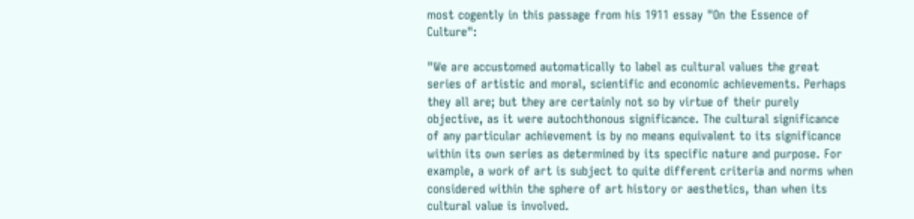most cogently in this passage from his 1911 essay "On the Essence of Culture":

"We are accustomed automatically to label as cultural values the great series of artistic and moral, scientific and economic achievements. Perhaps they all are; but they are certainly not so by virtue of their purely objective, as it were autochthonous significance. The cultural significance of any particular achievement is by no means equivalent to its significance within its own series as determined by its specific nature and purpose. For example, a work of art is subject to quite different criteria and norms when considered within the sphere of art history or aesthetics, than when its cultural value is involved.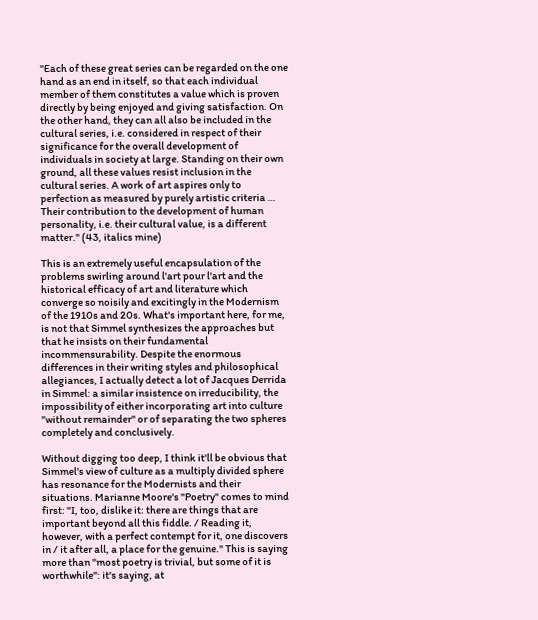"Each of these great series can be regarded on the one hand as an end in itself, so that each individual member of them constitutes a value which is proven directly by being enjoyed and giving satisfaction. On the other hand, they can all also be included in the cultural series, i.e. considered in respect of their significance for the overall development of individuals in society at large. Standing on their own ground, all these values resist inclusion in the cultural series. A work of art aspires only to perfection as measured by purely artistic criteria … Their contribution to the development of human personality, i.e. their cultural value, is a different matter." (43, italics mine)

This is an extremely useful encapsulation of the problems swirling around l'art pour l'art and the historical efficacy of art and literature which converge so noisily and excitingly in the Modernism of the 1910s and 20s. What's important here, for me, is not that Simmel synthesizes the approaches but that he insists on their fundamental incommensurability. Despite the enormous differences in their writing styles and philosophical allegiances, I actually detect a lot of Jacques Derrida in Simmel: a similar insistence on irreducibility, the impossibility of either incorporating art into culture "without remainder" or of separating the two spheres completely and conclusively.

Without digging too deep, I think it'll be obvious that Simmel's view of culture as a multiply divided sphere has resonance for the Modernists and their situations. Marianne Moore's "Poetry" comes to mind first: "I, too, dislike it: there are things that are important beyond all this fiddle. / Reading it, however, with a perfect contempt for it, one discovers in / it after all, a place for the genuine." This is saying more than "most poetry is trivial, but some of it is worthwhile": it's saying, at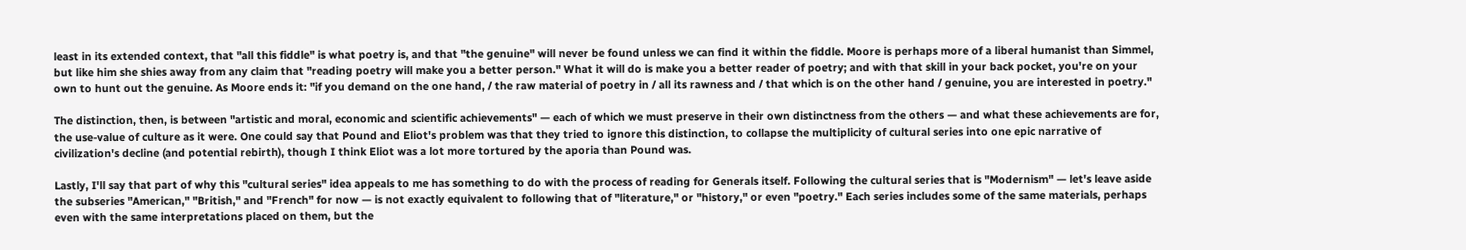least in its extended context, that "all this fiddle" is what poetry is, and that "the genuine" will never be found unless we can find it within the fiddle. Moore is perhaps more of a liberal humanist than Simmel, but like him she shies away from any claim that "reading poetry will make you a better person." What it will do is make you a better reader of poetry; and with that skill in your back pocket, you're on your own to hunt out the genuine. As Moore ends it: "if you demand on the one hand, / the raw material of poetry in / all its rawness and / that which is on the other hand / genuine, you are interested in poetry."

The distinction, then, is between "artistic and moral, economic and scientific achievements" — each of which we must preserve in their own distinctness from the others — and what these achievements are for, the use-value of culture as it were. One could say that Pound and Eliot's problem was that they tried to ignore this distinction, to collapse the multiplicity of cultural series into one epic narrative of civilization's decline (and potential rebirth), though I think Eliot was a lot more tortured by the aporia than Pound was.

Lastly, I'll say that part of why this "cultural series" idea appeals to me has something to do with the process of reading for Generals itself. Following the cultural series that is "Modernism" — let's leave aside the subseries "American," "British," and "French" for now — is not exactly equivalent to following that of "literature," or "history," or even "poetry." Each series includes some of the same materials, perhaps even with the same interpretations placed on them, but the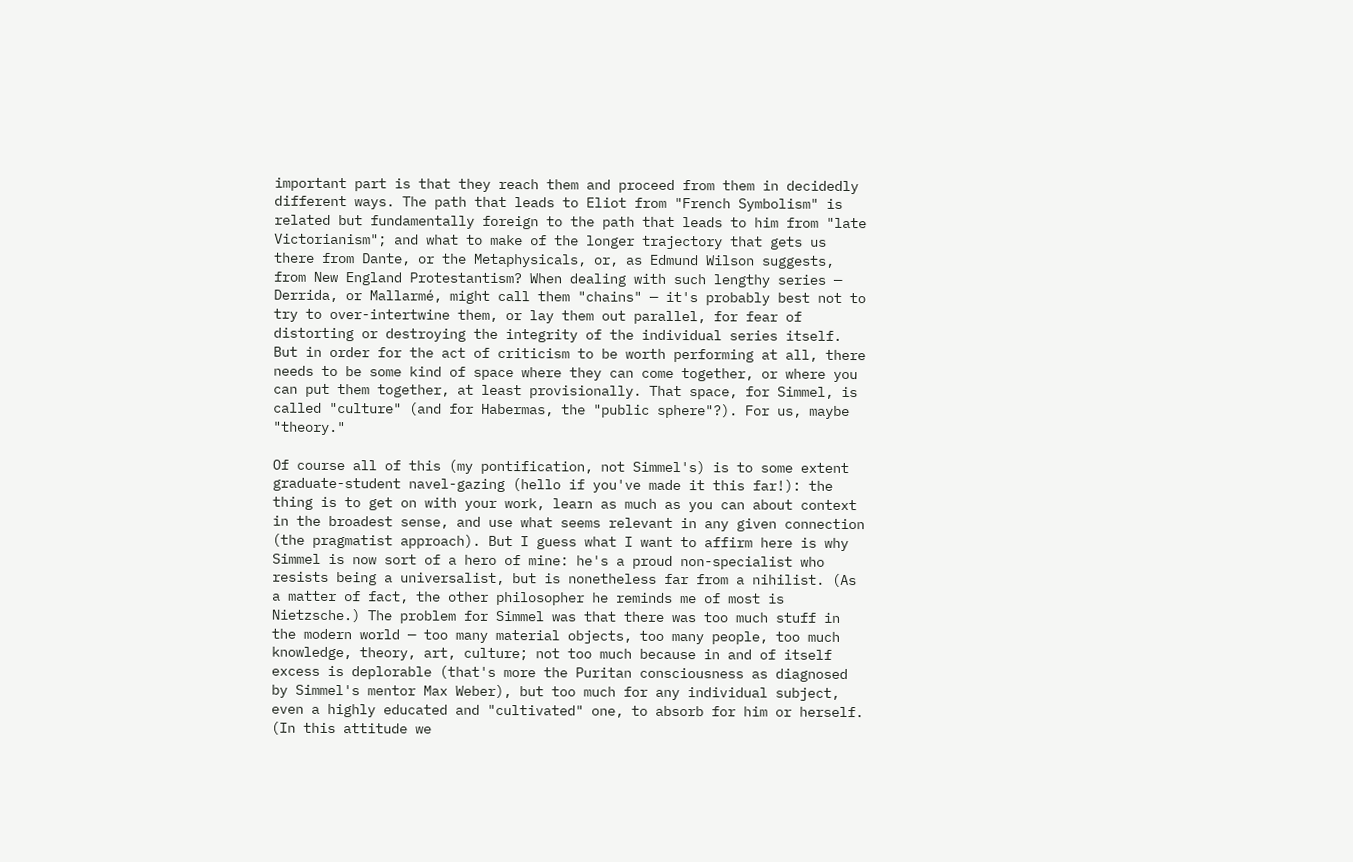important part is that they reach them and proceed from them in decidedly different ways. The path that leads to Eliot from "French Symbolism" is related but fundamentally foreign to the path that leads to him from "late Victorianism"; and what to make of the longer trajectory that gets us there from Dante, or the Metaphysicals, or, as Edmund Wilson suggests, from New England Protestantism? When dealing with such lengthy series — Derrida, or Mallarmé, might call them "chains" — it's probably best not to try to over-intertwine them, or lay them out parallel, for fear of distorting or destroying the integrity of the individual series itself. But in order for the act of criticism to be worth performing at all, there needs to be some kind of space where they can come together, or where you can put them together, at least provisionally. That space, for Simmel, is called "culture" (and for Habermas, the "public sphere"?). For us, maybe "theory."

Of course all of this (my pontification, not Simmel's) is to some extent graduate-student navel-gazing (hello if you've made it this far!): the thing is to get on with your work, learn as much as you can about context in the broadest sense, and use what seems relevant in any given connection (the pragmatist approach). But I guess what I want to affirm here is why Simmel is now sort of a hero of mine: he's a proud non-specialist who resists being a universalist, but is nonetheless far from a nihilist. (As a matter of fact, the other philosopher he reminds me of most is Nietzsche.) The problem for Simmel was that there was too much stuff in the modern world — too many material objects, too many people, too much knowledge, theory, art, culture; not too much because in and of itself excess is deplorable (that's more the Puritan consciousness as diagnosed by Simmel's mentor Max Weber), but too much for any individual subject, even a highly educated and "cultivated" one, to absorb for him or herself. (In this attitude we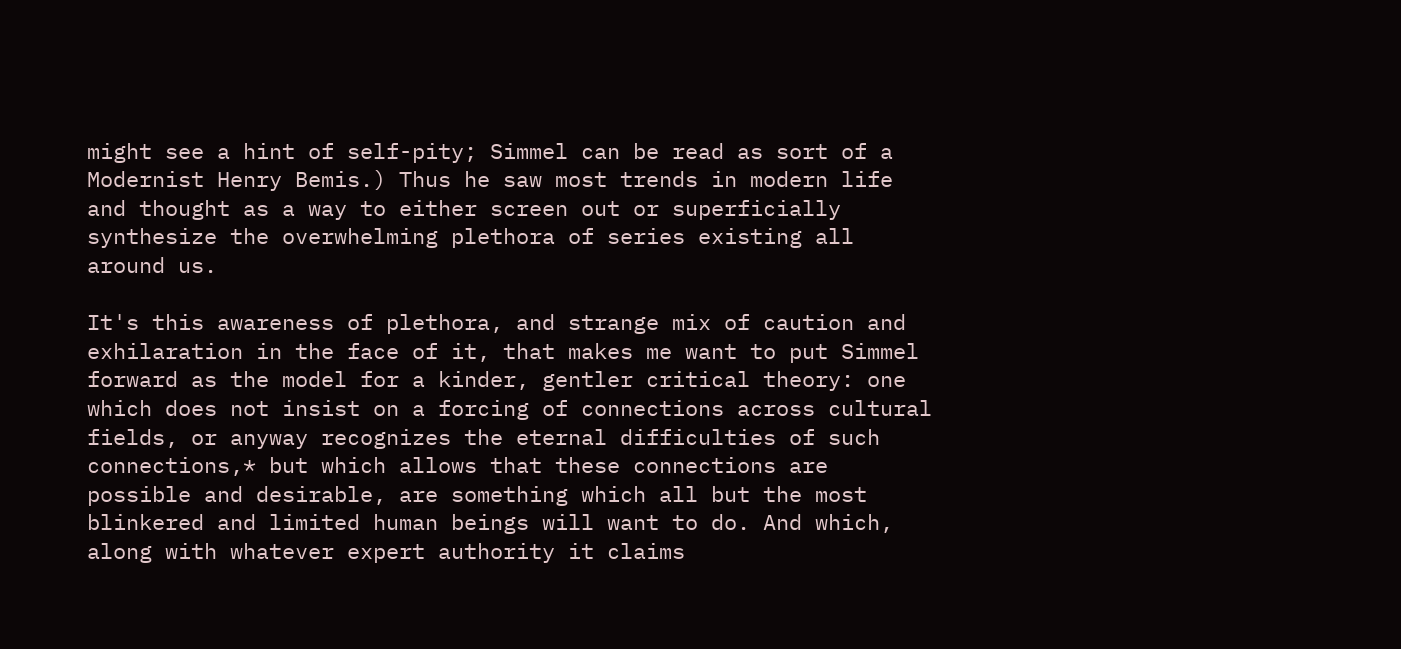might see a hint of self-pity; Simmel can be read as sort of a Modernist Henry Bemis.) Thus he saw most trends in modern life and thought as a way to either screen out or superficially synthesize the overwhelming plethora of series existing all around us.

It's this awareness of plethora, and strange mix of caution and exhilaration in the face of it, that makes me want to put Simmel forward as the model for a kinder, gentler critical theory: one which does not insist on a forcing of connections across cultural fields, or anyway recognizes the eternal difficulties of such connections,* but which allows that these connections are possible and desirable, are something which all but the most blinkered and limited human beings will want to do. And which, along with whatever expert authority it claims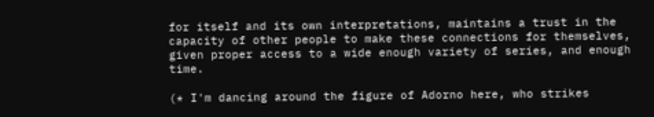for itself and its own interpretations, maintains a trust in the capacity of other people to make these connections for themselves, given proper access to a wide enough variety of series, and enough time.

(* I'm dancing around the figure of Adorno here, who strikes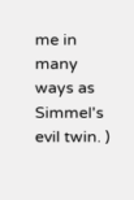me in many ways as Simmel's evil twin. )